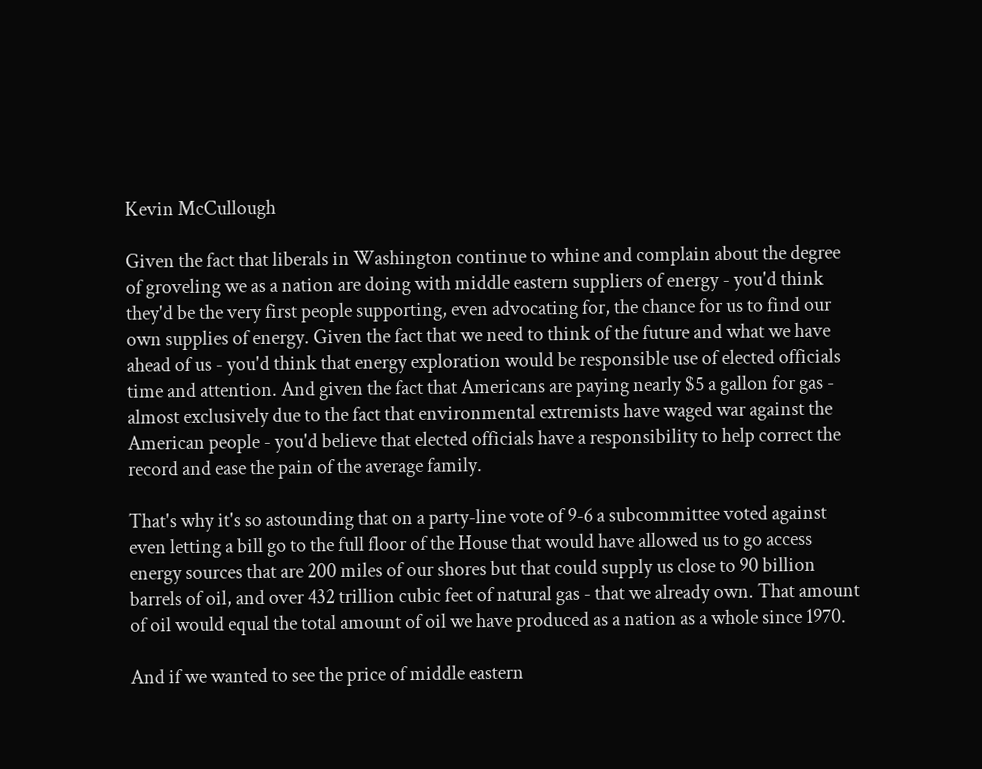Kevin McCullough

Given the fact that liberals in Washington continue to whine and complain about the degree of groveling we as a nation are doing with middle eastern suppliers of energy - you'd think they'd be the very first people supporting, even advocating for, the chance for us to find our own supplies of energy. Given the fact that we need to think of the future and what we have ahead of us - you'd think that energy exploration would be responsible use of elected officials time and attention. And given the fact that Americans are paying nearly $5 a gallon for gas - almost exclusively due to the fact that environmental extremists have waged war against the American people - you'd believe that elected officials have a responsibility to help correct the record and ease the pain of the average family.

That's why it's so astounding that on a party-line vote of 9-6 a subcommittee voted against even letting a bill go to the full floor of the House that would have allowed us to go access energy sources that are 200 miles of our shores but that could supply us close to 90 billion barrels of oil, and over 432 trillion cubic feet of natural gas - that we already own. That amount of oil would equal the total amount of oil we have produced as a nation as a whole since 1970.

And if we wanted to see the price of middle eastern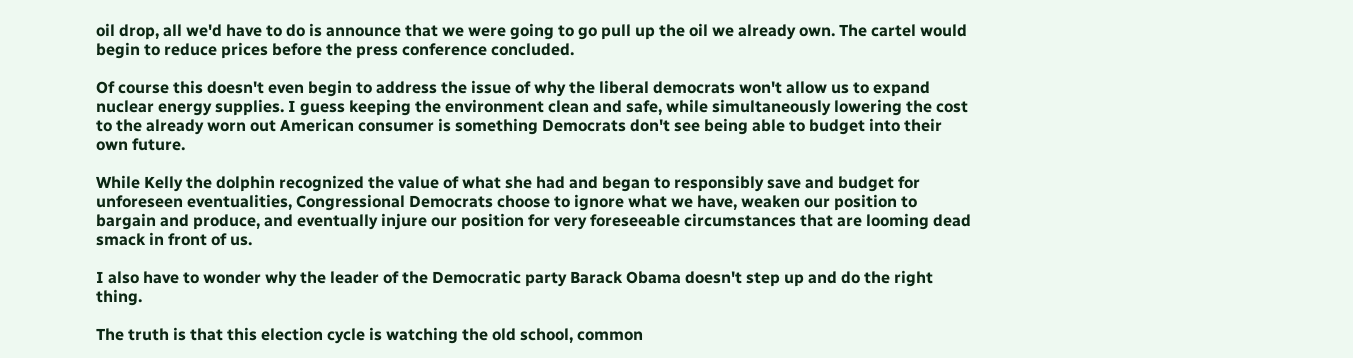oil drop, all we'd have to do is announce that we were going to go pull up the oil we already own. The cartel would begin to reduce prices before the press conference concluded.

Of course this doesn't even begin to address the issue of why the liberal democrats won't allow us to expand nuclear energy supplies. I guess keeping the environment clean and safe, while simultaneously lowering the cost to the already worn out American consumer is something Democrats don't see being able to budget into their own future.

While Kelly the dolphin recognized the value of what she had and began to responsibly save and budget for unforeseen eventualities, Congressional Democrats choose to ignore what we have, weaken our position to bargain and produce, and eventually injure our position for very foreseeable circumstances that are looming dead smack in front of us.

I also have to wonder why the leader of the Democratic party Barack Obama doesn't step up and do the right thing.

The truth is that this election cycle is watching the old school, common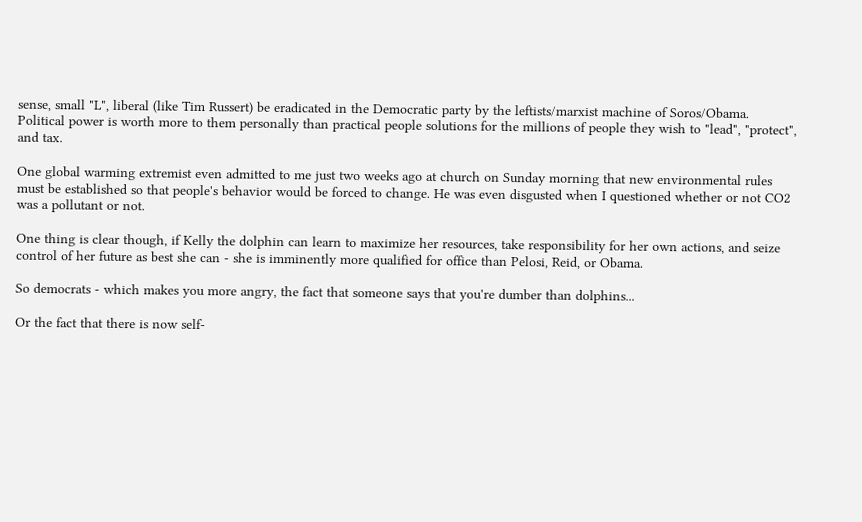sense, small "L", liberal (like Tim Russert) be eradicated in the Democratic party by the leftists/marxist machine of Soros/Obama. Political power is worth more to them personally than practical people solutions for the millions of people they wish to "lead", "protect", and tax.

One global warming extremist even admitted to me just two weeks ago at church on Sunday morning that new environmental rules must be established so that people's behavior would be forced to change. He was even disgusted when I questioned whether or not CO2 was a pollutant or not.

One thing is clear though, if Kelly the dolphin can learn to maximize her resources, take responsibility for her own actions, and seize control of her future as best she can - she is imminently more qualified for office than Pelosi, Reid, or Obama.

So democrats - which makes you more angry, the fact that someone says that you're dumber than dolphins...

Or the fact that there is now self-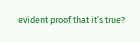evident proof that it’s true?